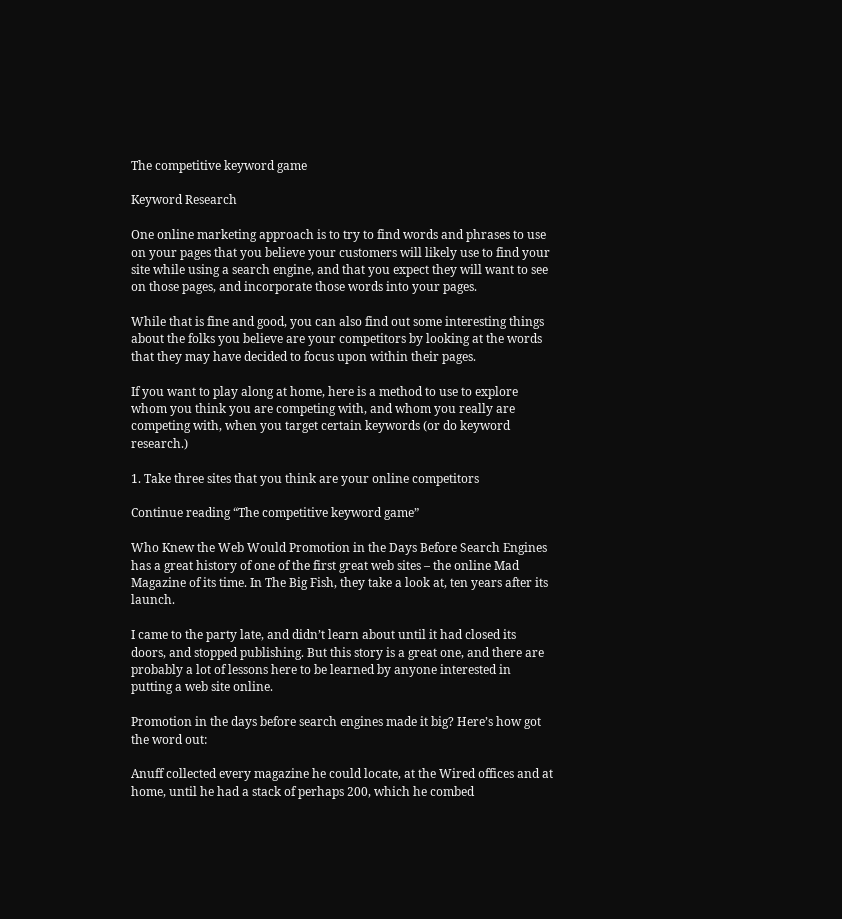The competitive keyword game

Keyword Research

One online marketing approach is to try to find words and phrases to use on your pages that you believe your customers will likely use to find your site while using a search engine, and that you expect they will want to see on those pages, and incorporate those words into your pages.

While that is fine and good, you can also find out some interesting things about the folks you believe are your competitors by looking at the words that they may have decided to focus upon within their pages.

If you want to play along at home, here is a method to use to explore whom you think you are competing with, and whom you really are competing with, when you target certain keywords (or do keyword research.)

1. Take three sites that you think are your online competitors

Continue reading “The competitive keyword game”

Who Knew the Web Would Promotion in the Days Before Search Engines has a great history of one of the first great web sites – the online Mad Magazine of its time. In The Big Fish, they take a look at, ten years after its launch.

I came to the party late, and didn’t learn about until it had closed its doors, and stopped publishing. But this story is a great one, and there are probably a lot of lessons here to be learned by anyone interested in putting a web site online.

Promotion in the days before search engines made it big? Here’s how got the word out:

Anuff collected every magazine he could locate, at the Wired offices and at home, until he had a stack of perhaps 200, which he combed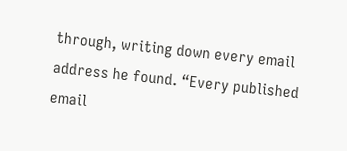through, writing down every email address he found. “Every published email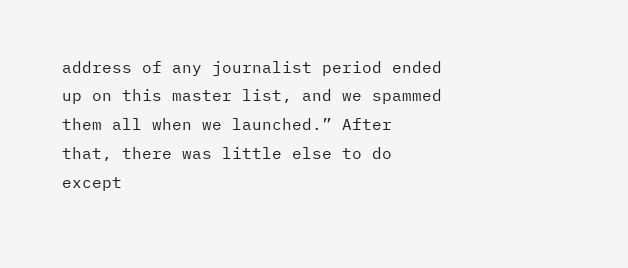address of any journalist period ended up on this master list, and we spammed them all when we launched.” After that, there was little else to do except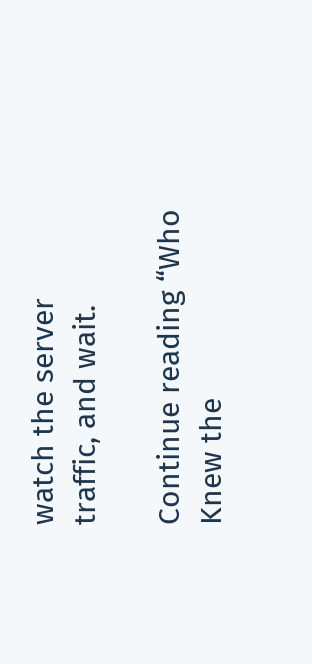watch the server traffic, and wait.

Continue reading “Who Knew the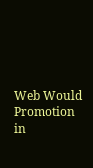Web Would Promotion in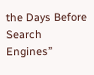the Days Before Search Engines”